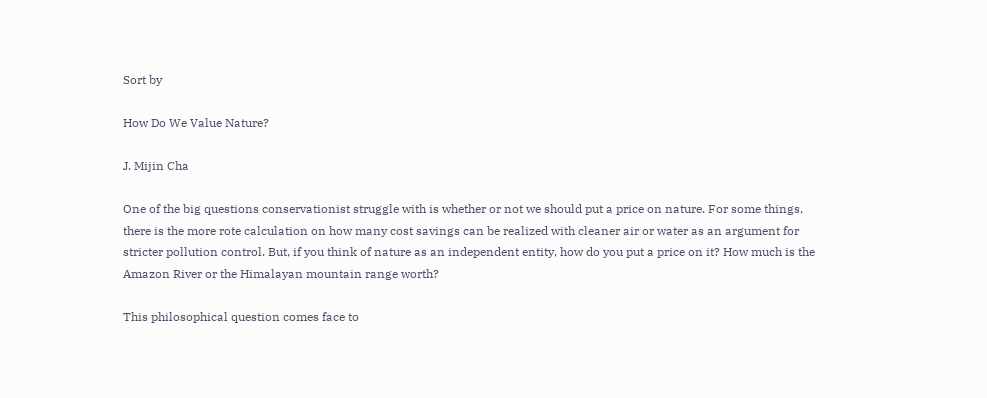Sort by

How Do We Value Nature?

J. Mijin Cha

One of the big questions conservationist struggle with is whether or not we should put a price on nature. For some things, there is the more rote calculation on how many cost savings can be realized with cleaner air or water as an argument for stricter pollution control. But, if you think of nature as an independent entity, how do you put a price on it? How much is the Amazon River or the Himalayan mountain range worth?

This philosophical question comes face to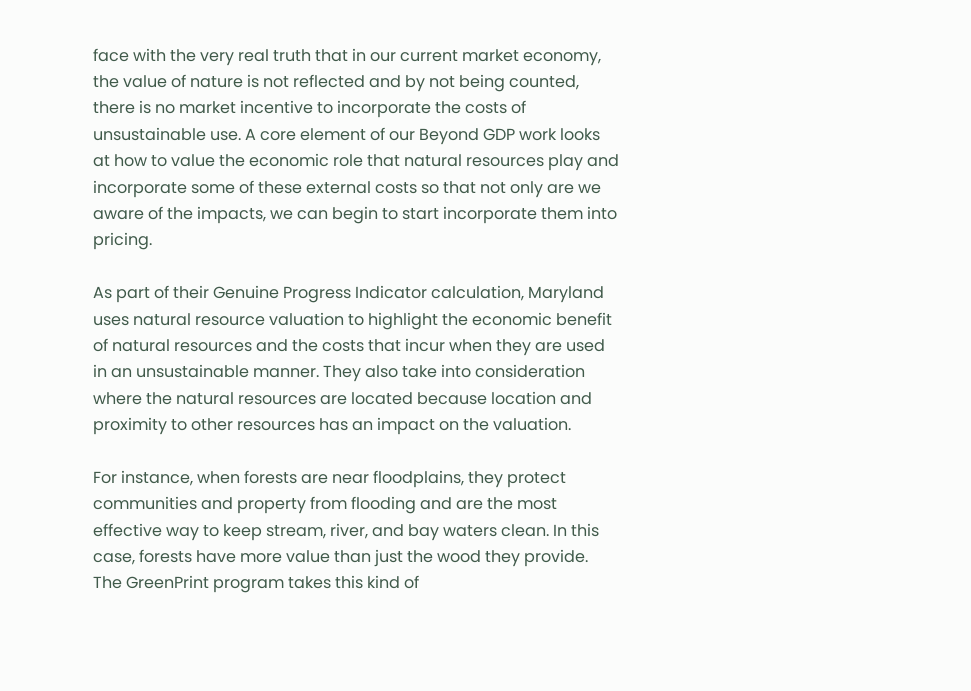face with the very real truth that in our current market economy, the value of nature is not reflected and by not being counted, there is no market incentive to incorporate the costs of unsustainable use. A core element of our Beyond GDP work looks at how to value the economic role that natural resources play and incorporate some of these external costs so that not only are we aware of the impacts, we can begin to start incorporate them into pricing.

As part of their Genuine Progress Indicator calculation, Maryland uses natural resource valuation to highlight the economic benefit of natural resources and the costs that incur when they are used in an unsustainable manner. They also take into consideration where the natural resources are located because location and proximity to other resources has an impact on the valuation.

For instance, when forests are near floodplains, they protect communities and property from flooding and are the most effective way to keep stream, river, and bay waters clean. In this case, forests have more value than just the wood they provide. The GreenPrint program takes this kind of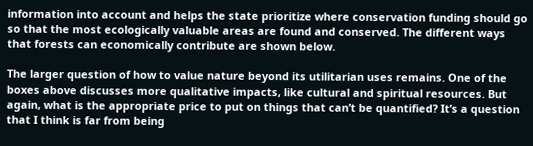information into account and helps the state prioritize where conservation funding should go so that the most ecologically valuable areas are found and conserved. The different ways that forests can economically contribute are shown below.

The larger question of how to value nature beyond its utilitarian uses remains. One of the boxes above discusses more qualitative impacts, like cultural and spiritual resources. But again, what is the appropriate price to put on things that can’t be quantified? It’s a question that I think is far from being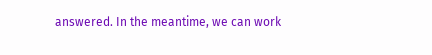answered. In the meantime, we can work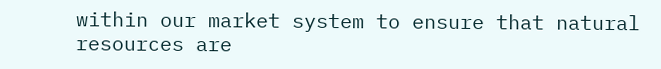within our market system to ensure that natural resources are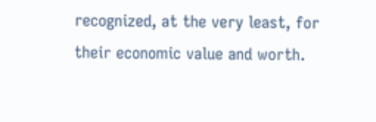recognized, at the very least, for their economic value and worth.